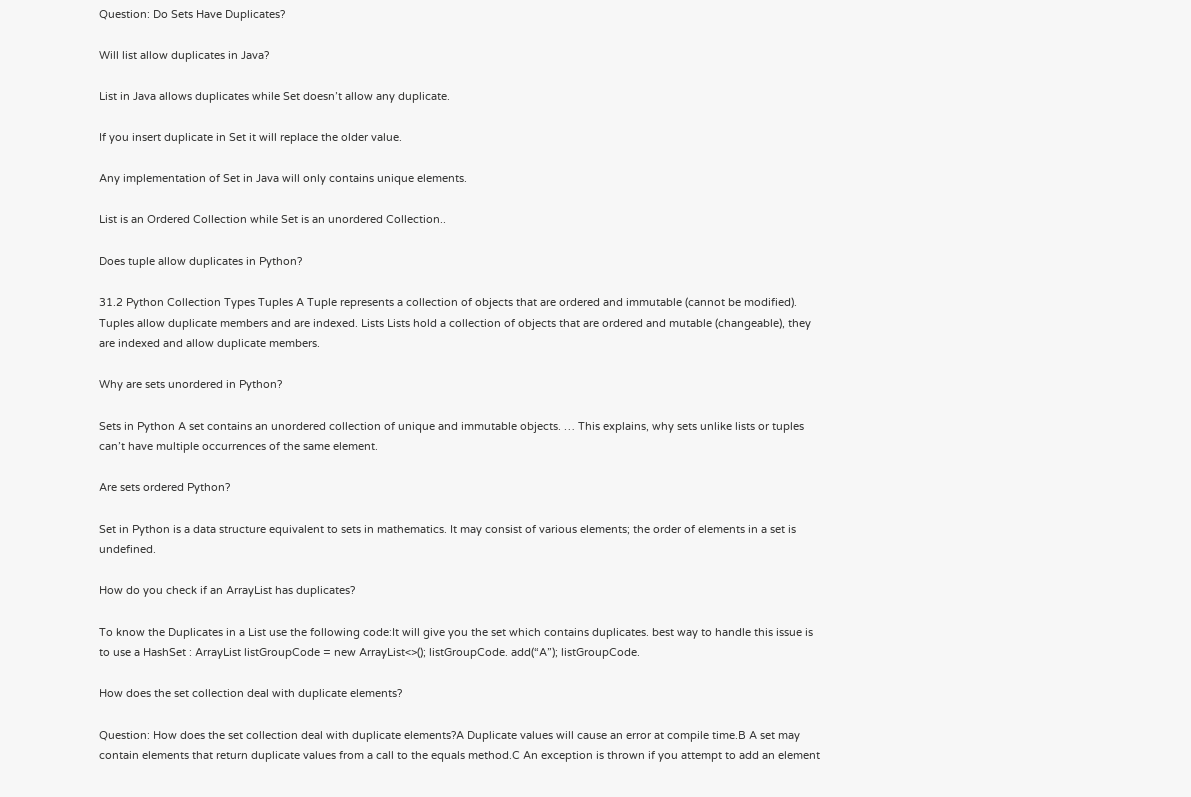Question: Do Sets Have Duplicates?

Will list allow duplicates in Java?

List in Java allows duplicates while Set doesn’t allow any duplicate.

If you insert duplicate in Set it will replace the older value.

Any implementation of Set in Java will only contains unique elements.

List is an Ordered Collection while Set is an unordered Collection..

Does tuple allow duplicates in Python?

31.2 Python Collection Types Tuples A Tuple represents a collection of objects that are ordered and immutable (cannot be modified). Tuples allow duplicate members and are indexed. Lists Lists hold a collection of objects that are ordered and mutable (changeable), they are indexed and allow duplicate members.

Why are sets unordered in Python?

Sets in Python A set contains an unordered collection of unique and immutable objects. … This explains, why sets unlike lists or tuples can’t have multiple occurrences of the same element.

Are sets ordered Python?

Set in Python is a data structure equivalent to sets in mathematics. It may consist of various elements; the order of elements in a set is undefined.

How do you check if an ArrayList has duplicates?

To know the Duplicates in a List use the following code:It will give you the set which contains duplicates. best way to handle this issue is to use a HashSet : ArrayList listGroupCode = new ArrayList<>(); listGroupCode. add(“A”); listGroupCode.

How does the set collection deal with duplicate elements?

Question: How does the set collection deal with duplicate elements?A Duplicate values will cause an error at compile time.B A set may contain elements that return duplicate values from a call to the equals method.C An exception is thrown if you attempt to add an element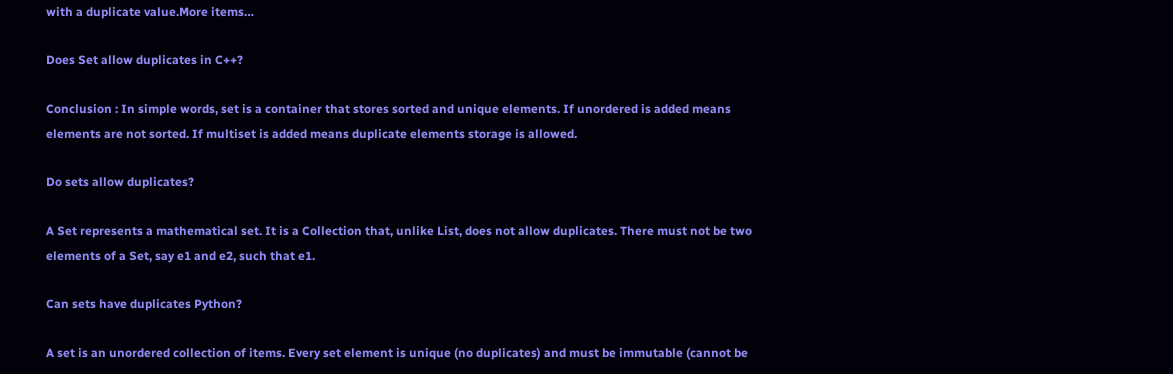with a duplicate value.More items…

Does Set allow duplicates in C++?

Conclusion : In simple words, set is a container that stores sorted and unique elements. If unordered is added means elements are not sorted. If multiset is added means duplicate elements storage is allowed.

Do sets allow duplicates?

A Set represents a mathematical set. It is a Collection that, unlike List, does not allow duplicates. There must not be two elements of a Set, say e1 and e2, such that e1.

Can sets have duplicates Python?

A set is an unordered collection of items. Every set element is unique (no duplicates) and must be immutable (cannot be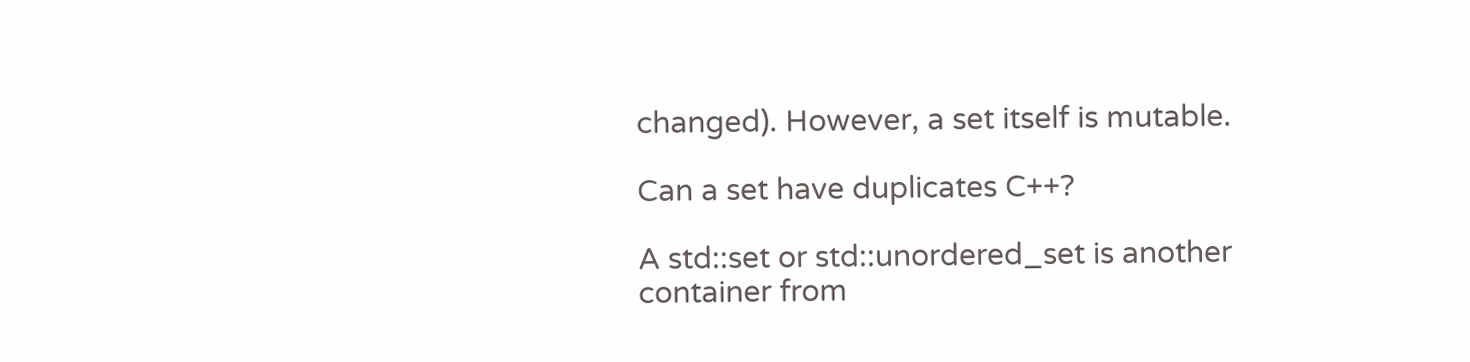changed). However, a set itself is mutable.

Can a set have duplicates C++?

A std::set or std::unordered_set is another container from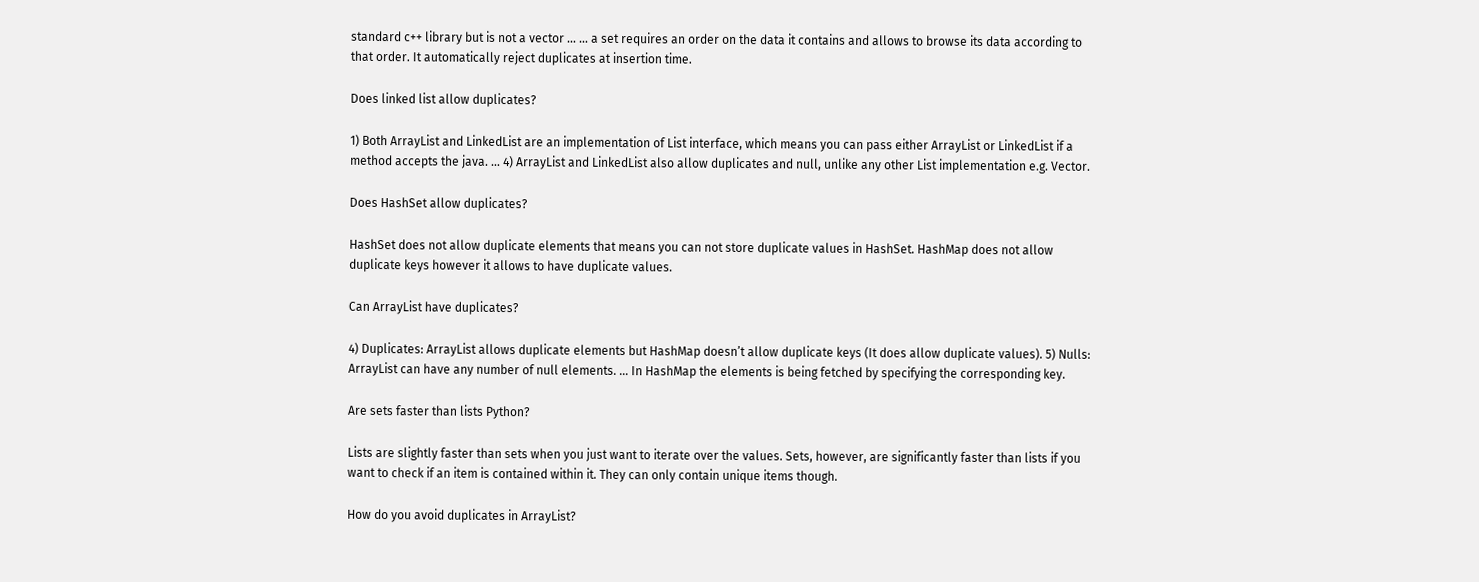standard c++ library but is not a vector … … a set requires an order on the data it contains and allows to browse its data according to that order. It automatically reject duplicates at insertion time.

Does linked list allow duplicates?

1) Both ArrayList and LinkedList are an implementation of List interface, which means you can pass either ArrayList or LinkedList if a method accepts the java. … 4) ArrayList and LinkedList also allow duplicates and null, unlike any other List implementation e.g. Vector.

Does HashSet allow duplicates?

HashSet does not allow duplicate elements that means you can not store duplicate values in HashSet. HashMap does not allow duplicate keys however it allows to have duplicate values.

Can ArrayList have duplicates?

4) Duplicates: ArrayList allows duplicate elements but HashMap doesn’t allow duplicate keys (It does allow duplicate values). 5) Nulls: ArrayList can have any number of null elements. … In HashMap the elements is being fetched by specifying the corresponding key.

Are sets faster than lists Python?

Lists are slightly faster than sets when you just want to iterate over the values. Sets, however, are significantly faster than lists if you want to check if an item is contained within it. They can only contain unique items though.

How do you avoid duplicates in ArrayList?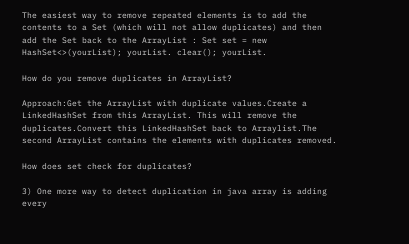The easiest way to remove repeated elements is to add the contents to a Set (which will not allow duplicates) and then add the Set back to the ArrayList : Set set = new HashSet<>(yourList); yourList. clear(); yourList.

How do you remove duplicates in ArrayList?

Approach:Get the ArrayList with duplicate values.Create a LinkedHashSet from this ArrayList. This will remove the duplicates.Convert this LinkedHashSet back to Arraylist.The second ArrayList contains the elements with duplicates removed.

How does set check for duplicates?

3) One more way to detect duplication in java array is adding every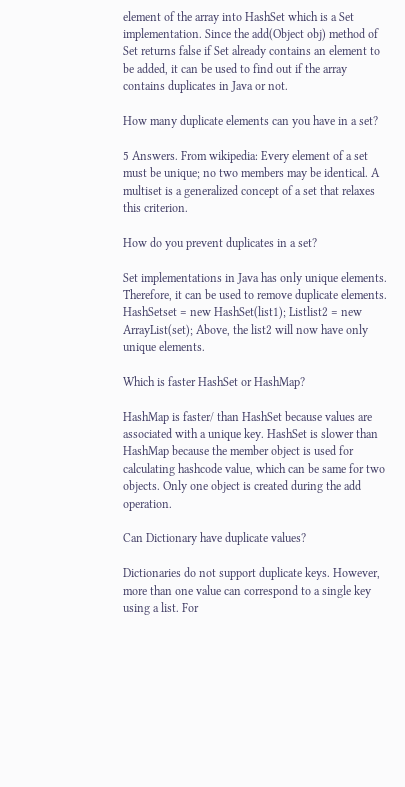element of the array into HashSet which is a Set implementation. Since the add(Object obj) method of Set returns false if Set already contains an element to be added, it can be used to find out if the array contains duplicates in Java or not.

How many duplicate elements can you have in a set?

5 Answers. From wikipedia: Every element of a set must be unique; no two members may be identical. A multiset is a generalized concept of a set that relaxes this criterion.

How do you prevent duplicates in a set?

Set implementations in Java has only unique elements. Therefore, it can be used to remove duplicate elements. HashSetset = new HashSet(list1); Listlist2 = new ArrayList(set); Above, the list2 will now have only unique elements.

Which is faster HashSet or HashMap?

HashMap is faster/ than HashSet because values are associated with a unique key. HashSet is slower than HashMap because the member object is used for calculating hashcode value, which can be same for two objects. Only one object is created during the add operation.

Can Dictionary have duplicate values?

Dictionaries do not support duplicate keys. However, more than one value can correspond to a single key using a list. For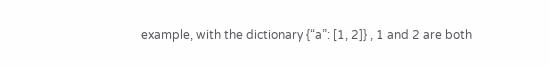example, with the dictionary {“a”: [1, 2]} , 1 and 2 are both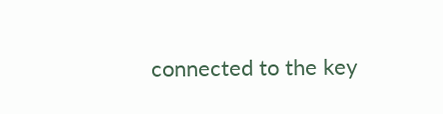connected to the key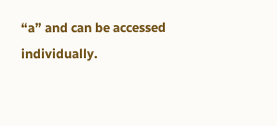“a” and can be accessed individually.